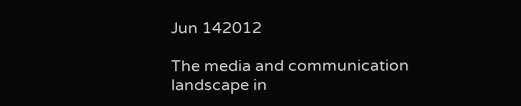Jun 142012

The media and communication landscape in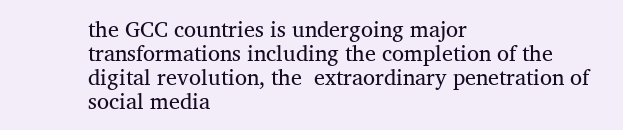the GCC countries is undergoing major transformations including the completion of the digital revolution, the  extraordinary penetration of social media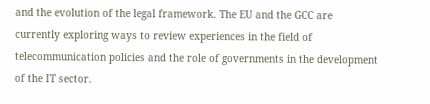and the evolution of the legal framework. The EU and the GCC are currently exploring ways to review experiences in the field of telecommunication policies and the role of governments in the development of the IT sector.